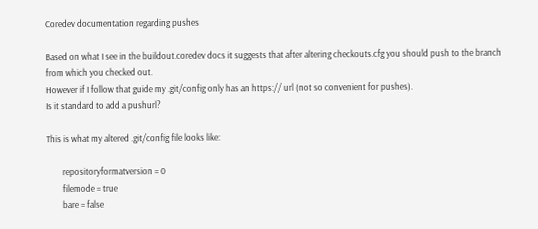Coredev documentation regarding pushes

Based on what I see in the buildout.coredev docs it suggests that after altering checkouts.cfg you should push to the branch from which you checked out.
However if I follow that guide my .git/config only has an https:// url (not so convenient for pushes).
Is it standard to add a pushurl?

This is what my altered .git/config file looks like:

        repositoryformatversion = 0
        filemode = true
        bare = false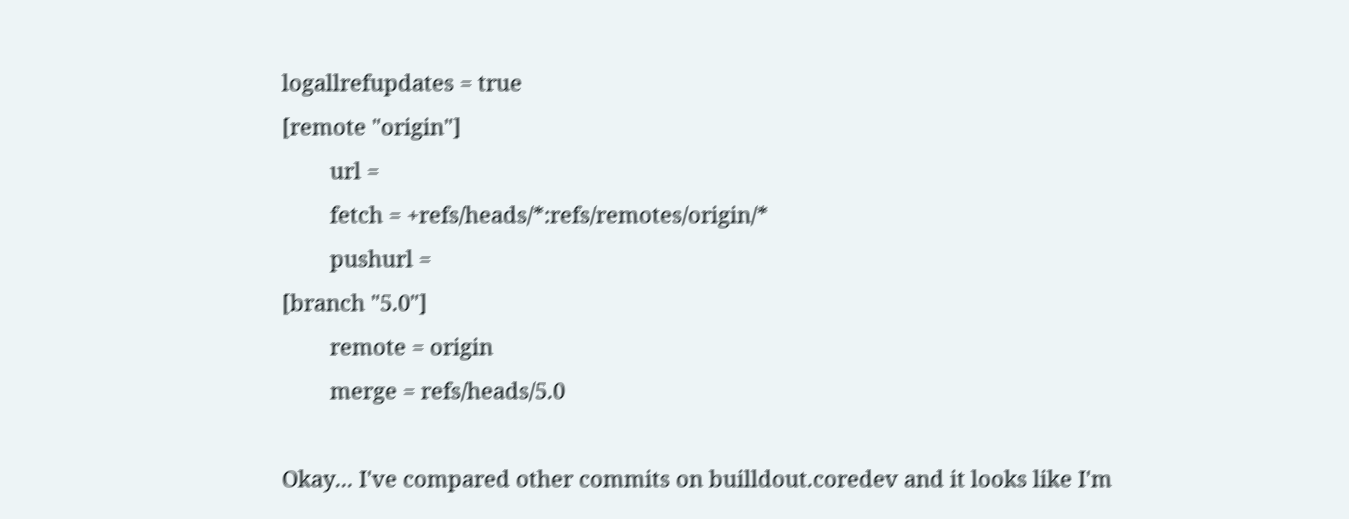logallrefupdates = true
[remote "origin"]
        url =
        fetch = +refs/heads/*:refs/remotes/origin/*
        pushurl =
[branch "5.0"]
        remote = origin
        merge = refs/heads/5.0

Okay... I've compared other commits on builldout.coredev and it looks like I'm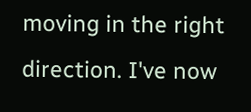moving in the right direction. I've now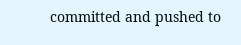committed and pushed to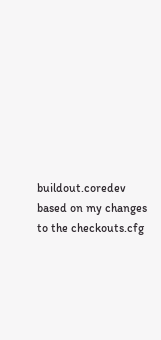buildout.coredev based on my changes to the checkouts.cfg